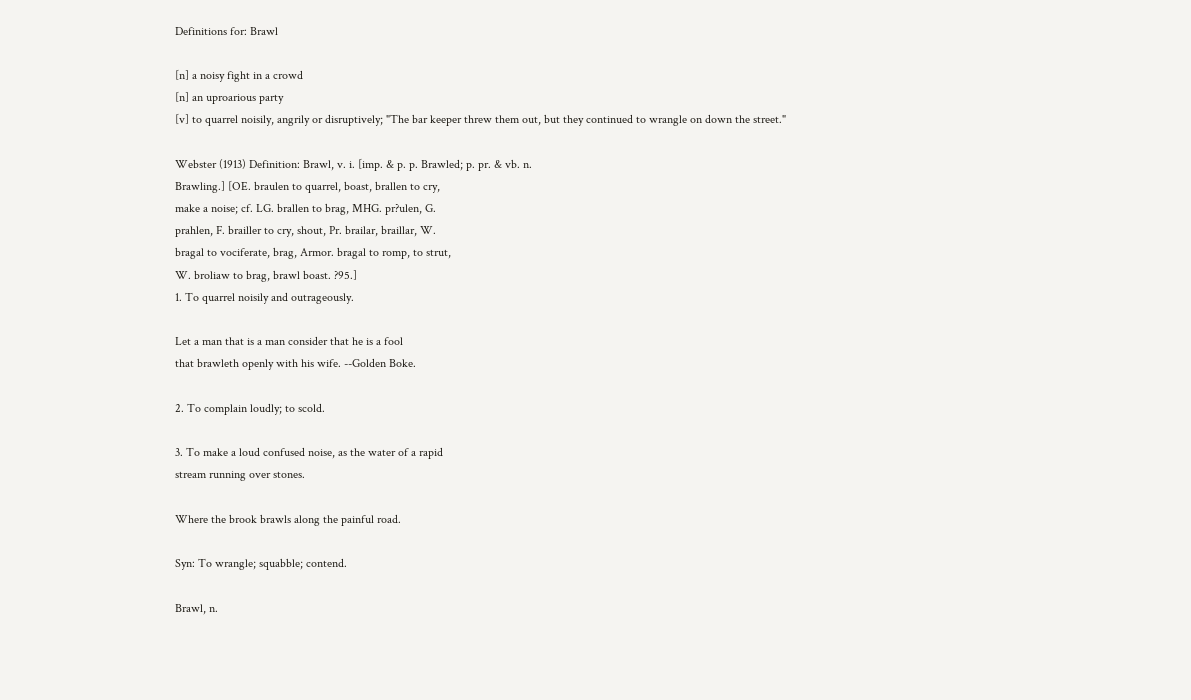Definitions for: Brawl

[n] a noisy fight in a crowd
[n] an uproarious party
[v] to quarrel noisily, angrily or disruptively; "The bar keeper threw them out, but they continued to wrangle on down the street."

Webster (1913) Definition: Brawl, v. i. [imp. & p. p. Brawled; p. pr. & vb. n.
Brawling.] [OE. braulen to quarrel, boast, brallen to cry,
make a noise; cf. LG. brallen to brag, MHG. pr?ulen, G.
prahlen, F. brailler to cry, shout, Pr. brailar, braillar, W.
bragal to vociferate, brag, Armor. bragal to romp, to strut,
W. broliaw to brag, brawl boast. ?95.]
1. To quarrel noisily and outrageously.

Let a man that is a man consider that he is a fool
that brawleth openly with his wife. --Golden Boke.

2. To complain loudly; to scold.

3. To make a loud confused noise, as the water of a rapid
stream running over stones.

Where the brook brawls along the painful road.

Syn: To wrangle; squabble; contend.

Brawl, n.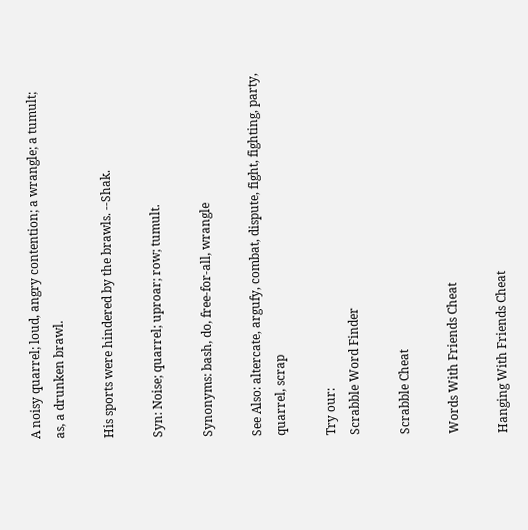A noisy quarrel; loud, angry contention; a wrangle; a tumult;
as, a drunken brawl.

His sports were hindered by the brawls. --Shak.

Syn: Noise; quarrel; uproar; row; tumult.

Synonyms: bash, do, free-for-all, wrangle

See Also: altercate, argufy, combat, dispute, fight, fighting, party, quarrel, scrap

Try our:
Scrabble Word Finder

Scrabble Cheat

Words With Friends Cheat

Hanging With Friends Cheat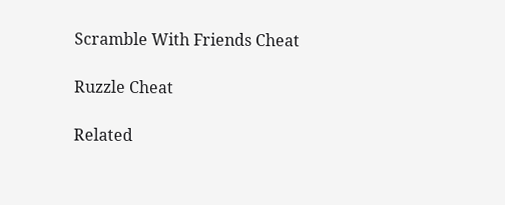Scramble With Friends Cheat

Ruzzle Cheat

Related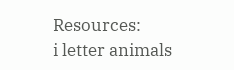Resources:
i letter animals